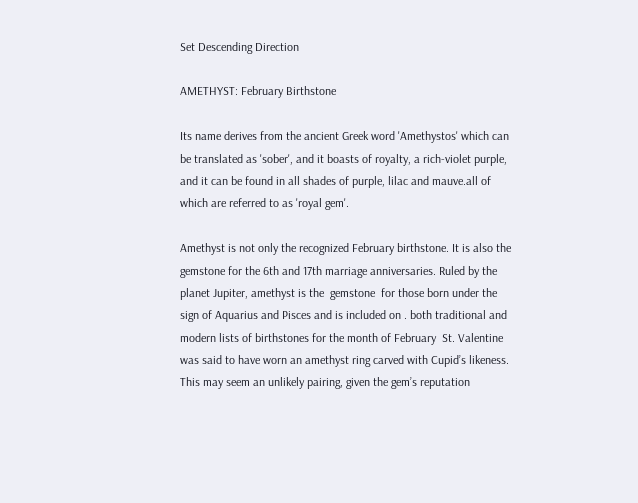Set Descending Direction

AMETHYST: February Birthstone

Its name derives from the ancient Greek word 'Amethystos' which can be translated as 'sober', and it boasts of royalty, a rich-violet purple, and it can be found in all shades of purple, lilac and mauve.all of which are referred to as 'royal gem'.

Amethyst is not only the recognized February birthstone. It is also the gemstone for the 6th and 17th marriage anniversaries. Ruled by the planet Jupiter, amethyst is the  gemstone  for those born under the sign of Aquarius and Pisces and is included on . both traditional and modern lists of birthstones for the month of February  St. Valentine was said to have worn an amethyst ring carved with Cupid’s likeness. This may seem an unlikely pairing, given the gem’s reputation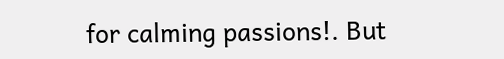for calming passions!. But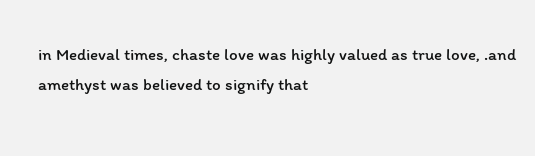in Medieval times, chaste love was highly valued as true love, .and amethyst was believed to signify that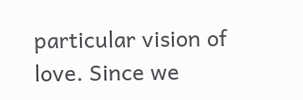particular vision of love. Since we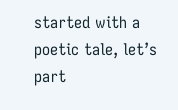started with a poetic tale, let’s part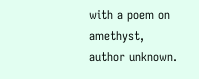with a poem on amethyst, author unknown.